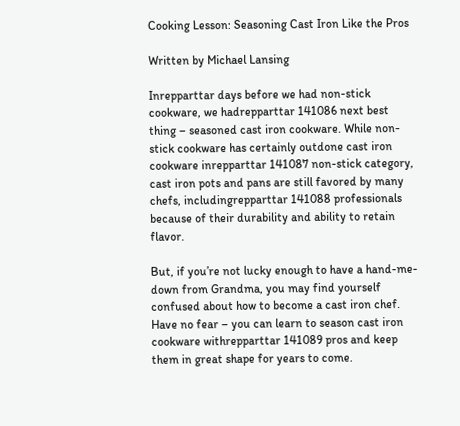Cooking Lesson: Seasoning Cast Iron Like the Pros

Written by Michael Lansing

Inrepparttar days before we had non-stick cookware, we hadrepparttar 141086 next best thing – seasoned cast iron cookware. While non-stick cookware has certainly outdone cast iron cookware inrepparttar 141087 non-stick category, cast iron pots and pans are still favored by many chefs, includingrepparttar 141088 professionals because of their durability and ability to retain flavor.

But, if you’re not lucky enough to have a hand-me-down from Grandma, you may find yourself confused about how to become a cast iron chef. Have no fear – you can learn to season cast iron cookware withrepparttar 141089 pros and keep them in great shape for years to come.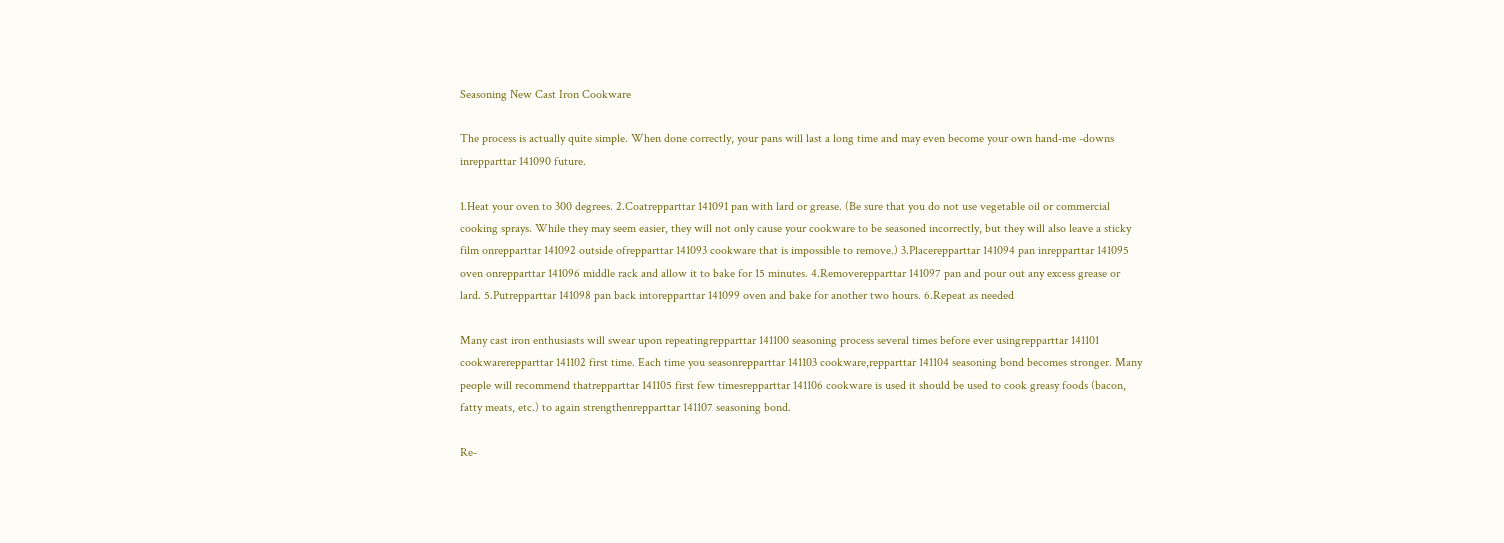Seasoning New Cast Iron Cookware

The process is actually quite simple. When done correctly, your pans will last a long time and may even become your own hand-me -downs inrepparttar 141090 future.

1.Heat your oven to 300 degrees. 2.Coatrepparttar 141091 pan with lard or grease. (Be sure that you do not use vegetable oil or commercial cooking sprays. While they may seem easier, they will not only cause your cookware to be seasoned incorrectly, but they will also leave a sticky film onrepparttar 141092 outside ofrepparttar 141093 cookware that is impossible to remove.) 3.Placerepparttar 141094 pan inrepparttar 141095 oven onrepparttar 141096 middle rack and allow it to bake for 15 minutes. 4.Removerepparttar 141097 pan and pour out any excess grease or lard. 5.Putrepparttar 141098 pan back intorepparttar 141099 oven and bake for another two hours. 6.Repeat as needed

Many cast iron enthusiasts will swear upon repeatingrepparttar 141100 seasoning process several times before ever usingrepparttar 141101 cookwarerepparttar 141102 first time. Each time you seasonrepparttar 141103 cookware,repparttar 141104 seasoning bond becomes stronger. Many people will recommend thatrepparttar 141105 first few timesrepparttar 141106 cookware is used it should be used to cook greasy foods (bacon, fatty meats, etc.) to again strengthenrepparttar 141107 seasoning bond.

Re-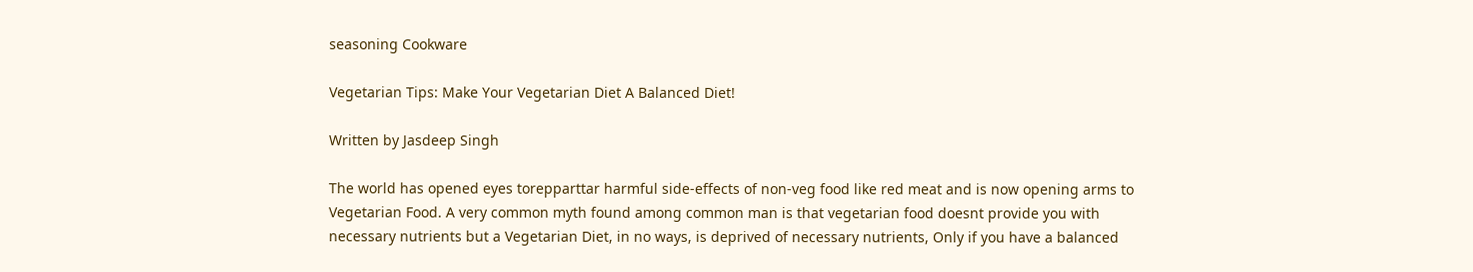seasoning Cookware

Vegetarian Tips: Make Your Vegetarian Diet A Balanced Diet!

Written by Jasdeep Singh

The world has opened eyes torepparttar harmful side-effects of non-veg food like red meat and is now opening arms to Vegetarian Food. A very common myth found among common man is that vegetarian food doesnt provide you with necessary nutrients but a Vegetarian Diet, in no ways, is deprived of necessary nutrients, Only if you have a balanced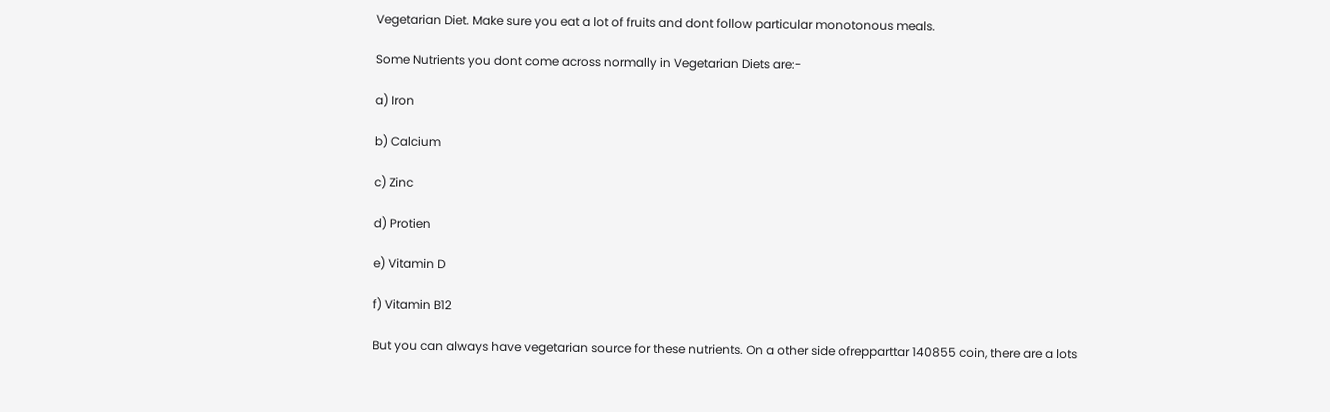Vegetarian Diet. Make sure you eat a lot of fruits and dont follow particular monotonous meals.

Some Nutrients you dont come across normally in Vegetarian Diets are:-

a) Iron

b) Calcium

c) Zinc

d) Protien

e) Vitamin D

f) Vitamin B12

But you can always have vegetarian source for these nutrients. On a other side ofrepparttar 140855 coin, there are a lots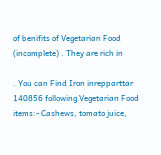of benifits of Vegetarian Food (incomplete) . They are rich in

. You can Find Iron inrepparttar 140856 following Vegetarian Food items:- Cashews, tomato juice,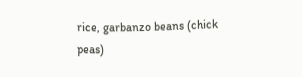rice, garbanzo beans (chick peas)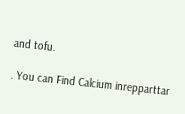and tofu.

. You can Find Calcium inrepparttar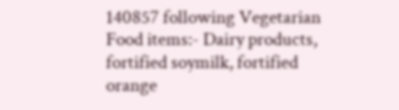140857 following Vegetarian Food items:- Dairy products, fortified soymilk, fortified orange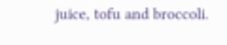juice, tofu and broccoli.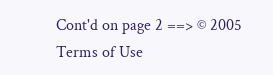Cont'd on page 2 ==> © 2005
Terms of Use